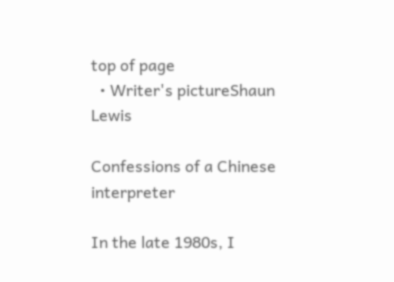top of page
  • Writer's pictureShaun Lewis

Confessions of a Chinese interpreter

In the late 1980s, I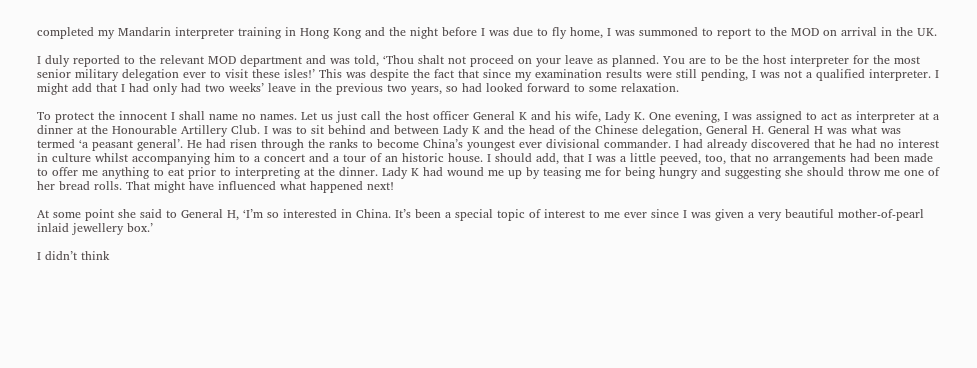completed my Mandarin interpreter training in Hong Kong and the night before I was due to fly home, I was summoned to report to the MOD on arrival in the UK.

I duly reported to the relevant MOD department and was told, ‘Thou shalt not proceed on your leave as planned. You are to be the host interpreter for the most senior military delegation ever to visit these isles!’ This was despite the fact that since my examination results were still pending, I was not a qualified interpreter. I might add that I had only had two weeks’ leave in the previous two years, so had looked forward to some relaxation.

To protect the innocent I shall name no names. Let us just call the host officer General K and his wife, Lady K. One evening, I was assigned to act as interpreter at a dinner at the Honourable Artillery Club. I was to sit behind and between Lady K and the head of the Chinese delegation, General H. General H was what was termed ‘a peasant general’. He had risen through the ranks to become China’s youngest ever divisional commander. I had already discovered that he had no interest in culture whilst accompanying him to a concert and a tour of an historic house. I should add, that I was a little peeved, too, that no arrangements had been made to offer me anything to eat prior to interpreting at the dinner. Lady K had wound me up by teasing me for being hungry and suggesting she should throw me one of her bread rolls. That might have influenced what happened next!

At some point she said to General H, ‘I’m so interested in China. It’s been a special topic of interest to me ever since I was given a very beautiful mother-of-pearl inlaid jewellery box.’

I didn’t think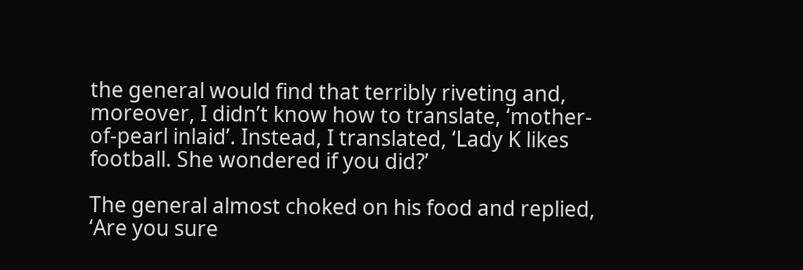the general would find that terribly riveting and, moreover, I didn’t know how to translate, ‘mother-of-pearl inlaid’. Instead, I translated, ‘Lady K likes football. She wondered if you did?’

The general almost choked on his food and replied, ‘Are you sure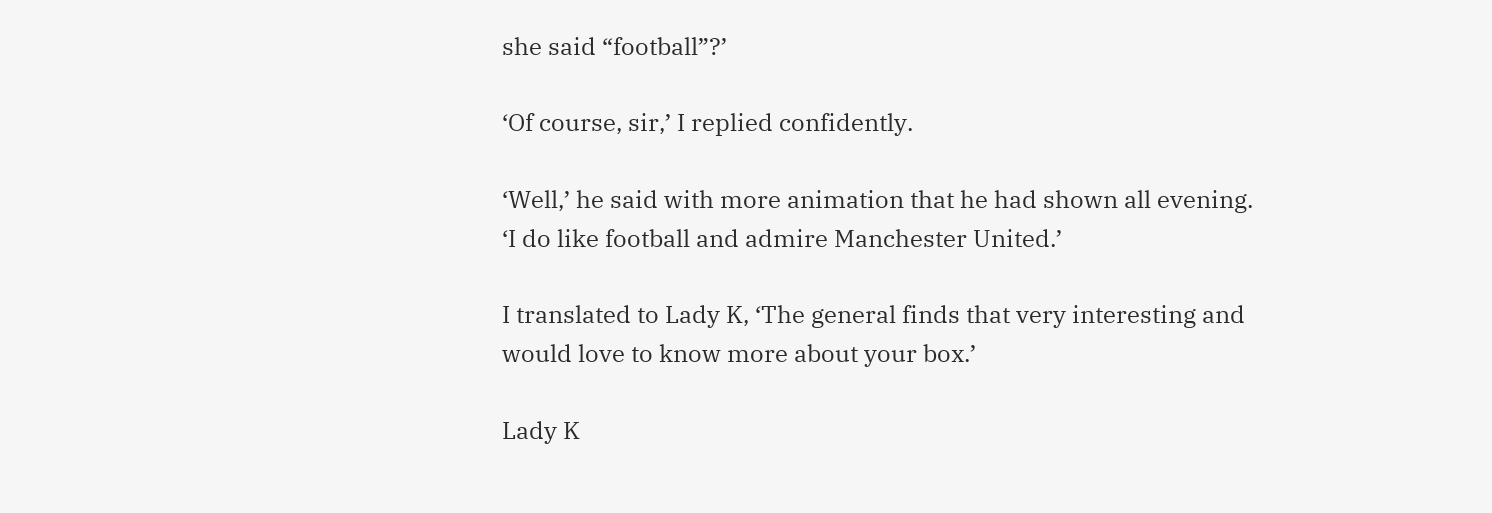she said “football”?’

‘Of course, sir,’ I replied confidently.

‘Well,’ he said with more animation that he had shown all evening. ‘I do like football and admire Manchester United.’

I translated to Lady K, ‘The general finds that very interesting and would love to know more about your box.’

Lady K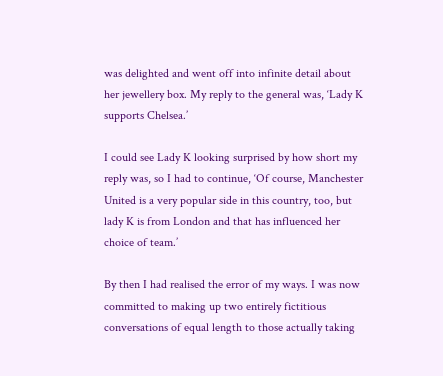was delighted and went off into infinite detail about her jewellery box. My reply to the general was, ‘Lady K supports Chelsea.’

I could see Lady K looking surprised by how short my reply was, so I had to continue, ‘Of course, Manchester United is a very popular side in this country, too, but lady K is from London and that has influenced her choice of team.’

By then I had realised the error of my ways. I was now committed to making up two entirely fictitious conversations of equal length to those actually taking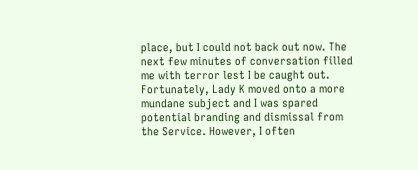place, but I could not back out now. The next few minutes of conversation filled me with terror lest I be caught out. Fortunately, Lady K moved onto a more mundane subject and I was spared potential branding and dismissal from the Service. However, I often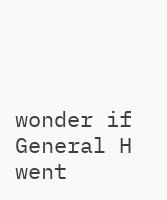wonder if General H went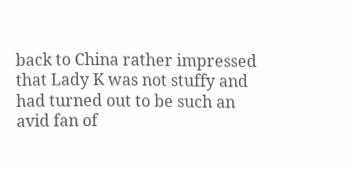back to China rather impressed that Lady K was not stuffy and had turned out to be such an avid fan of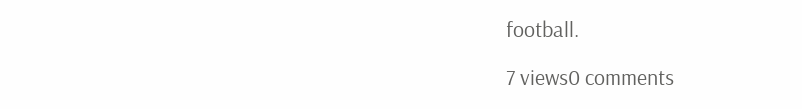football.

7 views0 comments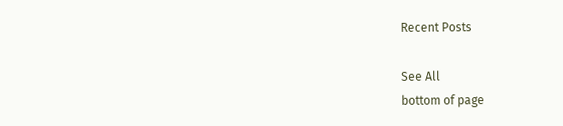Recent Posts

See All
bottom of page